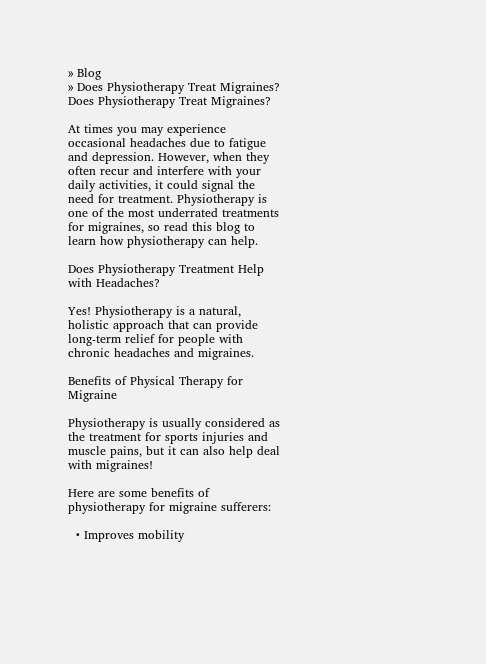» Blog
» Does Physiotherapy Treat Migraines?
Does Physiotherapy Treat Migraines?

At times you may experience occasional headaches due to fatigue and depression. However, when they often recur and interfere with your daily activities, it could signal the need for treatment. Physiotherapy is one of the most underrated treatments for migraines, so read this blog to learn how physiotherapy can help.

Does Physiotherapy Treatment Help with Headaches?

Yes! Physiotherapy is a natural, holistic approach that can provide long-term relief for people with chronic headaches and migraines.

Benefits of Physical Therapy for Migraine

Physiotherapy is usually considered as the treatment for sports injuries and muscle pains, but it can also help deal with migraines!

Here are some benefits of physiotherapy for migraine sufferers:

  • Improves mobility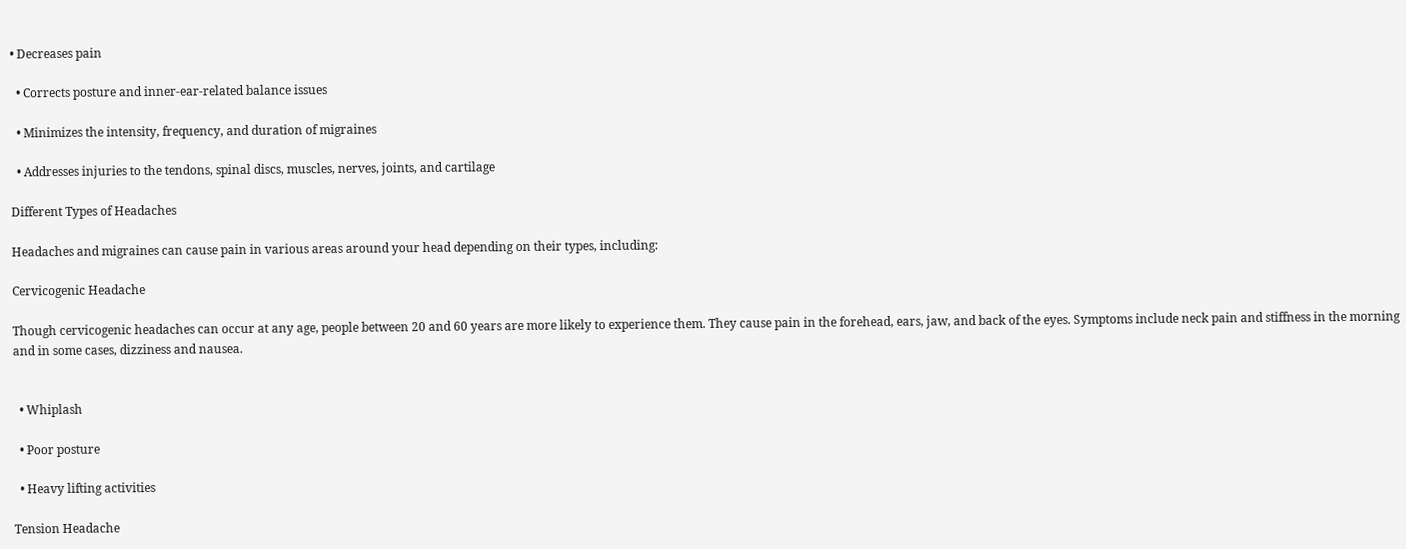• Decreases pain

  • Corrects posture and inner-ear-related balance issues

  • Minimizes the intensity, frequency, and duration of migraines

  • Addresses injuries to the tendons, spinal discs, muscles, nerves, joints, and cartilage

Different Types of Headaches

Headaches and migraines can cause pain in various areas around your head depending on their types, including:

Cervicogenic Headache

Though cervicogenic headaches can occur at any age, people between 20 and 60 years are more likely to experience them. They cause pain in the forehead, ears, jaw, and back of the eyes. Symptoms include neck pain and stiffness in the morning and in some cases, dizziness and nausea.


  • Whiplash

  • Poor posture

  • Heavy lifting activities

Tension Headache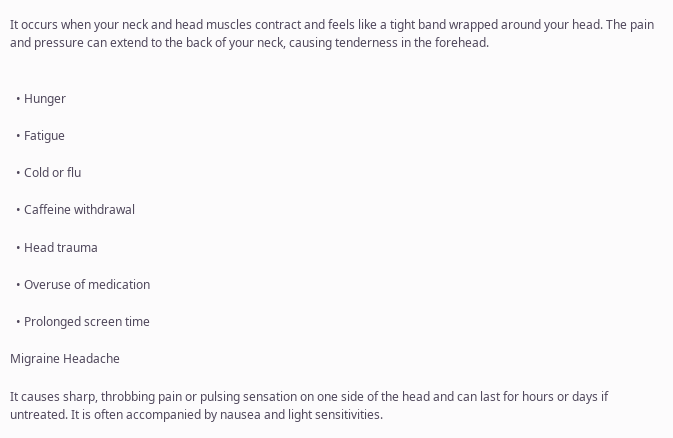It occurs when your neck and head muscles contract and feels like a tight band wrapped around your head. The pain and pressure can extend to the back of your neck, causing tenderness in the forehead.


  • Hunger

  • Fatigue

  • Cold or flu

  • Caffeine withdrawal

  • Head trauma

  • Overuse of medication

  • Prolonged screen time

Migraine Headache

It causes sharp, throbbing pain or pulsing sensation on one side of the head and can last for hours or days if untreated. It is often accompanied by nausea and light sensitivities.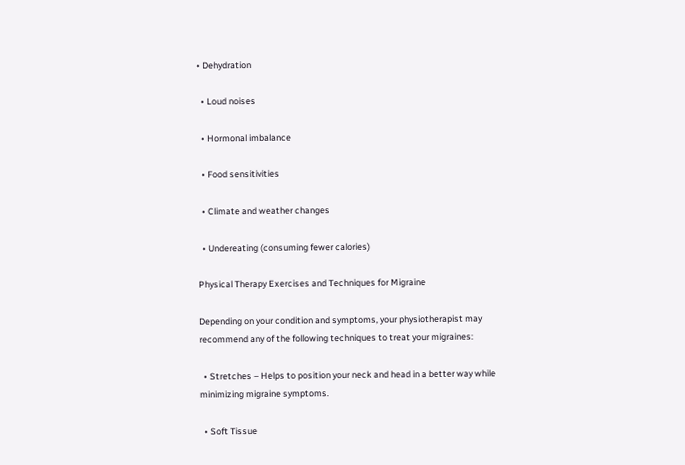• Dehydration

  • Loud noises

  • Hormonal imbalance

  • Food sensitivities

  • Climate and weather changes

  • Undereating (consuming fewer calories)

Physical Therapy Exercises and Techniques for Migraine

Depending on your condition and symptoms, your physiotherapist may recommend any of the following techniques to treat your migraines:

  • Stretches – Helps to position your neck and head in a better way while minimizing migraine symptoms.

  • Soft Tissue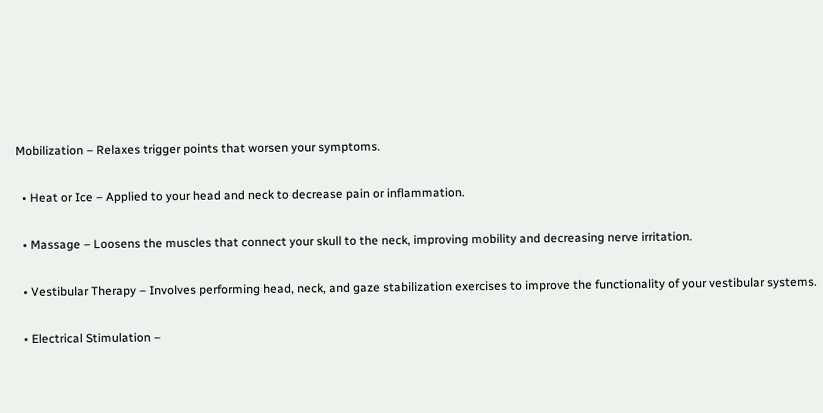Mobilization – Relaxes trigger points that worsen your symptoms.

  • Heat or Ice – Applied to your head and neck to decrease pain or inflammation.

  • Massage – Loosens the muscles that connect your skull to the neck, improving mobility and decreasing nerve irritation.

  • Vestibular Therapy – Involves performing head, neck, and gaze stabilization exercises to improve the functionality of your vestibular systems.

  • Electrical Stimulation –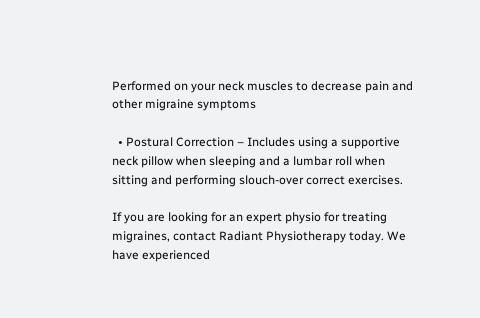Performed on your neck muscles to decrease pain and other migraine symptoms

  • Postural Correction – Includes using a supportive neck pillow when sleeping and a lumbar roll when sitting and performing slouch-over correct exercises.

If you are looking for an expert physio for treating migraines, contact Radiant Physiotherapy today. We have experienced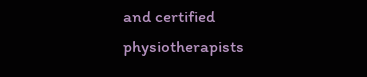and certified physiotherapists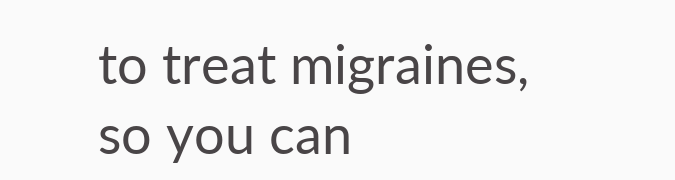to treat migraines, so you can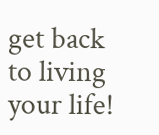get back to living your life!